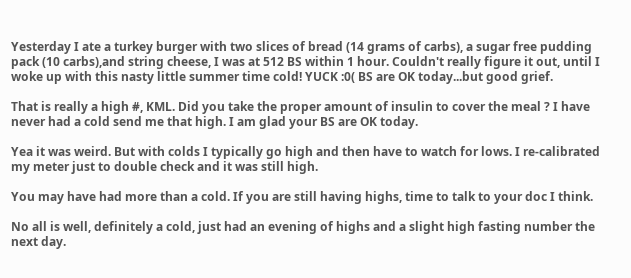Yesterday I ate a turkey burger with two slices of bread (14 grams of carbs), a sugar free pudding pack (10 carbs),and string cheese, I was at 512 BS within 1 hour. Couldn't really figure it out, until I woke up with this nasty little summer time cold! YUCK :0( BS are OK today...but good grief.

That is really a high #, KML. Did you take the proper amount of insulin to cover the meal ? I have never had a cold send me that high. I am glad your BS are OK today.

Yea it was weird. But with colds I typically go high and then have to watch for lows. I re-calibrated my meter just to double check and it was still high.

You may have had more than a cold. If you are still having highs, time to talk to your doc I think.

No all is well, definitely a cold, just had an evening of highs and a slight high fasting number the next day.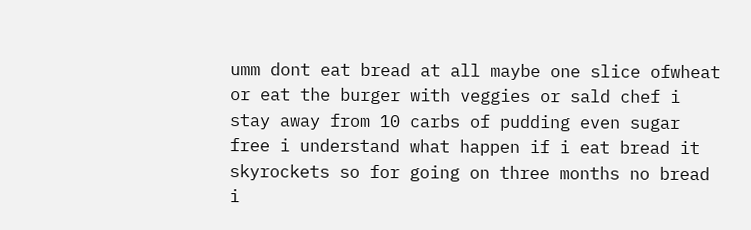umm dont eat bread at all maybe one slice ofwheat or eat the burger with veggies or sald chef i stay away from 10 carbs of pudding even sugar free i understand what happen if i eat bread it skyrockets so for going on three months no bread i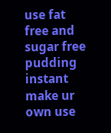use fat free and sugar free pudding instant make ur own use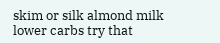skim or silk almond milk lower carbs try that